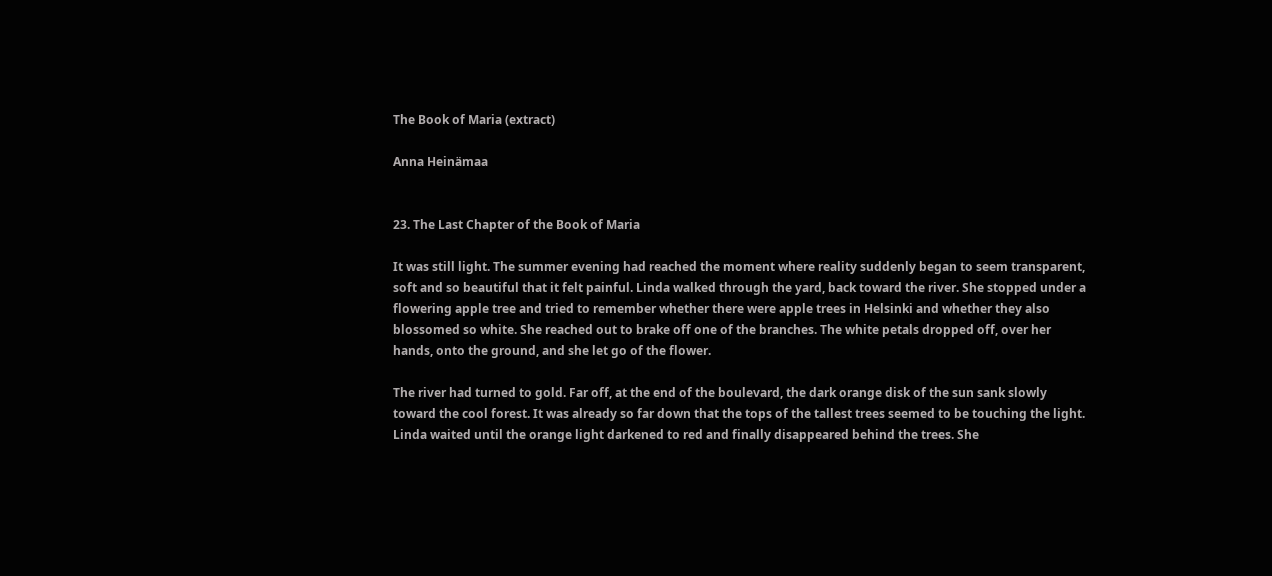The Book of Maria (extract)

Anna Heinämaa


23. The Last Chapter of the Book of Maria

It was still light. The summer evening had reached the moment where reality suddenly began to seem transparent, soft and so beautiful that it felt painful. Linda walked through the yard, back toward the river. She stopped under a flowering apple tree and tried to remember whether there were apple trees in Helsinki and whether they also blossomed so white. She reached out to brake off one of the branches. The white petals dropped off, over her hands, onto the ground, and she let go of the flower.

The river had turned to gold. Far off, at the end of the boulevard, the dark orange disk of the sun sank slowly toward the cool forest. It was already so far down that the tops of the tallest trees seemed to be touching the light. Linda waited until the orange light darkened to red and finally disappeared behind the trees. She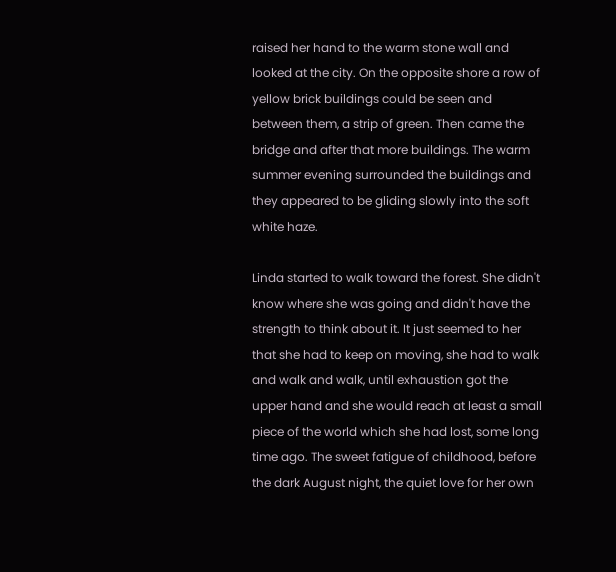raised her hand to the warm stone wall and looked at the city. On the opposite shore a row of yellow brick buildings could be seen and between them, a strip of green. Then came the bridge and after that more buildings. The warm summer evening surrounded the buildings and they appeared to be gliding slowly into the soft white haze.

Linda started to walk toward the forest. She didn't know where she was going and didn't have the strength to think about it. It just seemed to her that she had to keep on moving, she had to walk and walk and walk, until exhaustion got the upper hand and she would reach at least a small piece of the world which she had lost, some long time ago. The sweet fatigue of childhood, before the dark August night, the quiet love for her own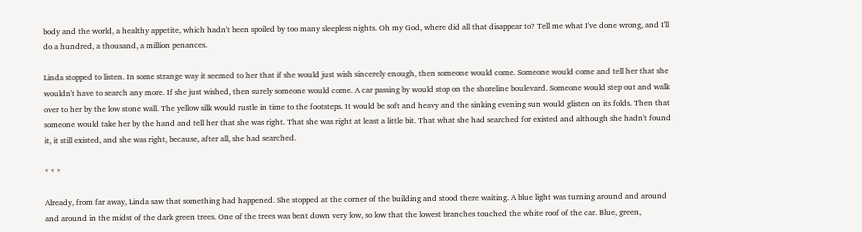body and the world, a healthy appetite, which hadn't been spoiled by too many sleepless nights. Oh my God, where did all that disappear to? Tell me what I've done wrong, and I'll do a hundred, a thousand, a million penances.

Linda stopped to listen. In some strange way it seemed to her that if she would just wish sincerely enough, then someone would come. Someone would come and tell her that she wouldn't have to search any more. If she just wished, then surely someone would come. A car passing by would stop on the shoreline boulevard. Someone would step out and walk over to her by the low stone wall. The yellow silk would rustle in time to the footsteps. It would be soft and heavy and the sinking evening sun would glisten on its folds. Then that someone would take her by the hand and tell her that she was right. That she was right at least a little bit. That what she had searched for existed and although she hadn't found it, it still existed, and she was right, because, after all, she had searched.

* * *

Already, from far away, Linda saw that something had happened. She stopped at the corner of the building and stood there waiting. A blue light was turning around and around and around in the midst of the dark green trees. One of the trees was bent down very low, so low that the lowest branches touched the white roof of the car. Blue, green,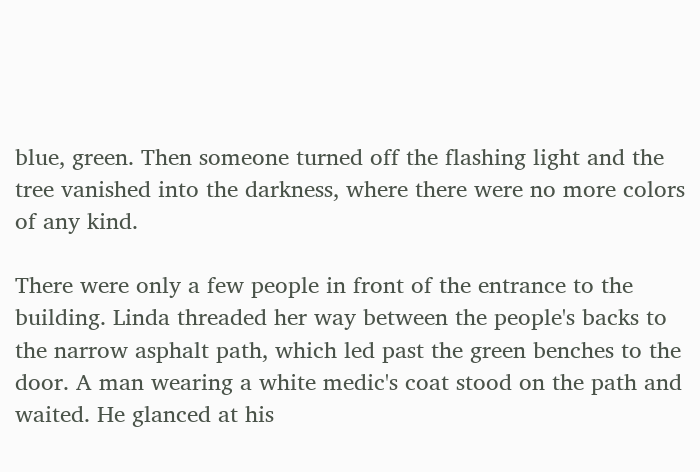blue, green. Then someone turned off the flashing light and the tree vanished into the darkness, where there were no more colors of any kind.

There were only a few people in front of the entrance to the building. Linda threaded her way between the people's backs to the narrow asphalt path, which led past the green benches to the door. A man wearing a white medic's coat stood on the path and waited. He glanced at his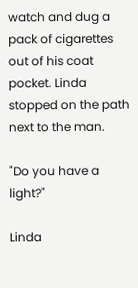watch and dug a pack of cigarettes out of his coat pocket. Linda stopped on the path next to the man.

"Do you have a light?"

Linda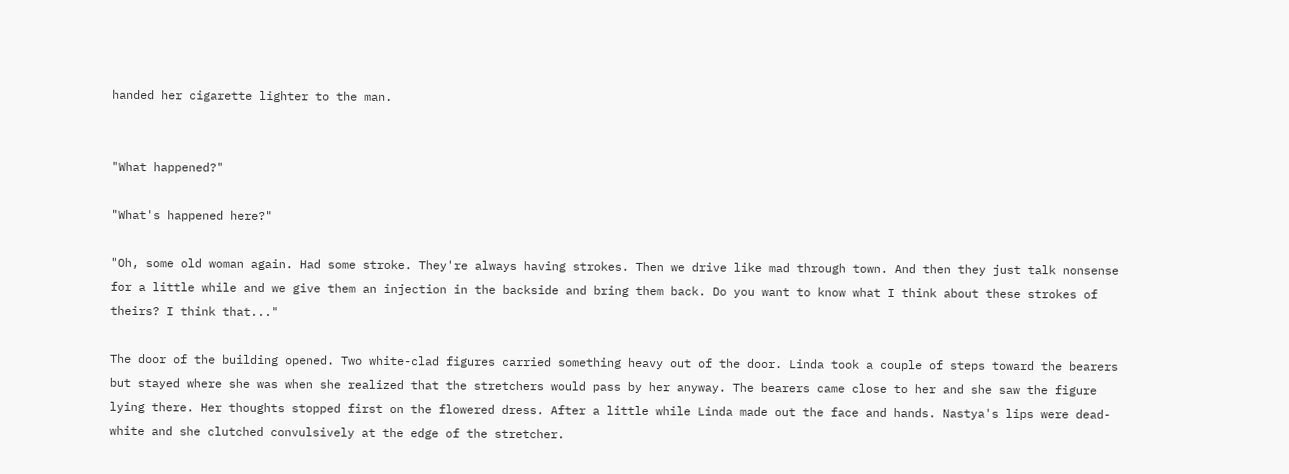handed her cigarette lighter to the man.


"What happened?"

"What's happened here?"

"Oh, some old woman again. Had some stroke. They're always having strokes. Then we drive like mad through town. And then they just talk nonsense for a little while and we give them an injection in the backside and bring them back. Do you want to know what I think about these strokes of theirs? I think that..."

The door of the building opened. Two white-clad figures carried something heavy out of the door. Linda took a couple of steps toward the bearers but stayed where she was when she realized that the stretchers would pass by her anyway. The bearers came close to her and she saw the figure lying there. Her thoughts stopped first on the flowered dress. After a little while Linda made out the face and hands. Nastya's lips were dead-white and she clutched convulsively at the edge of the stretcher.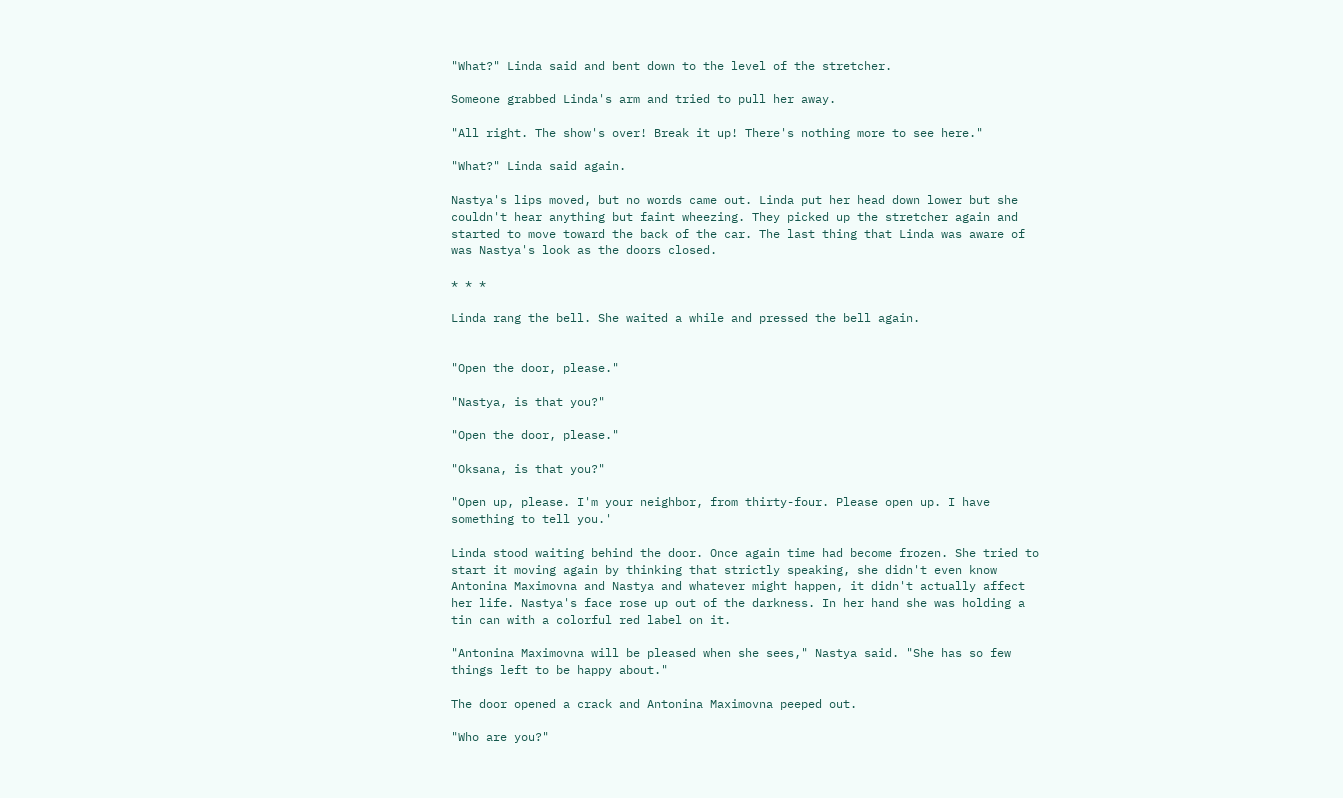"What?" Linda said and bent down to the level of the stretcher.

Someone grabbed Linda's arm and tried to pull her away.

"All right. The show's over! Break it up! There's nothing more to see here."

"What?" Linda said again.

Nastya's lips moved, but no words came out. Linda put her head down lower but she couldn't hear anything but faint wheezing. They picked up the stretcher again and started to move toward the back of the car. The last thing that Linda was aware of was Nastya's look as the doors closed.

* * *

Linda rang the bell. She waited a while and pressed the bell again.


"Open the door, please."

"Nastya, is that you?"

"Open the door, please."

"Oksana, is that you?"

"Open up, please. I'm your neighbor, from thirty-four. Please open up. I have something to tell you.'

Linda stood waiting behind the door. Once again time had become frozen. She tried to start it moving again by thinking that strictly speaking, she didn't even know Antonina Maximovna and Nastya and whatever might happen, it didn't actually affect her life. Nastya's face rose up out of the darkness. In her hand she was holding a tin can with a colorful red label on it.

"Antonina Maximovna will be pleased when she sees," Nastya said. "She has so few things left to be happy about."

The door opened a crack and Antonina Maximovna peeped out.

"Who are you?"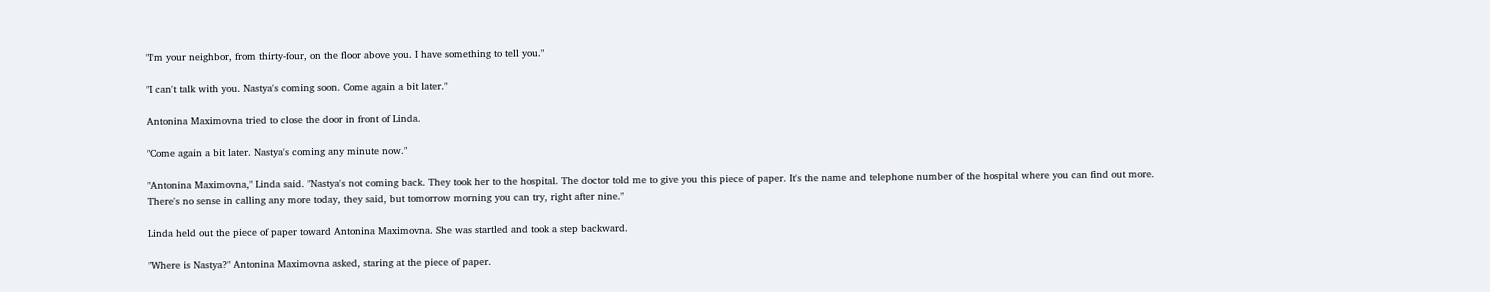"I'm your neighbor, from thirty-four, on the floor above you. I have something to tell you."

"I can't talk with you. Nastya's coming soon. Come again a bit later."

Antonina Maximovna tried to close the door in front of Linda.

"Come again a bit later. Nastya's coming any minute now."

"Antonina Maximovna," Linda said. "Nastya's not coming back. They took her to the hospital. The doctor told me to give you this piece of paper. It's the name and telephone number of the hospital where you can find out more. There's no sense in calling any more today, they said, but tomorrow morning you can try, right after nine."

Linda held out the piece of paper toward Antonina Maximovna. She was startled and took a step backward.

"Where is Nastya?" Antonina Maximovna asked, staring at the piece of paper.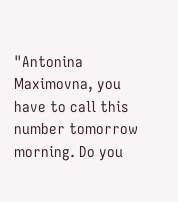"Antonina Maximovna, you have to call this number tomorrow morning. Do you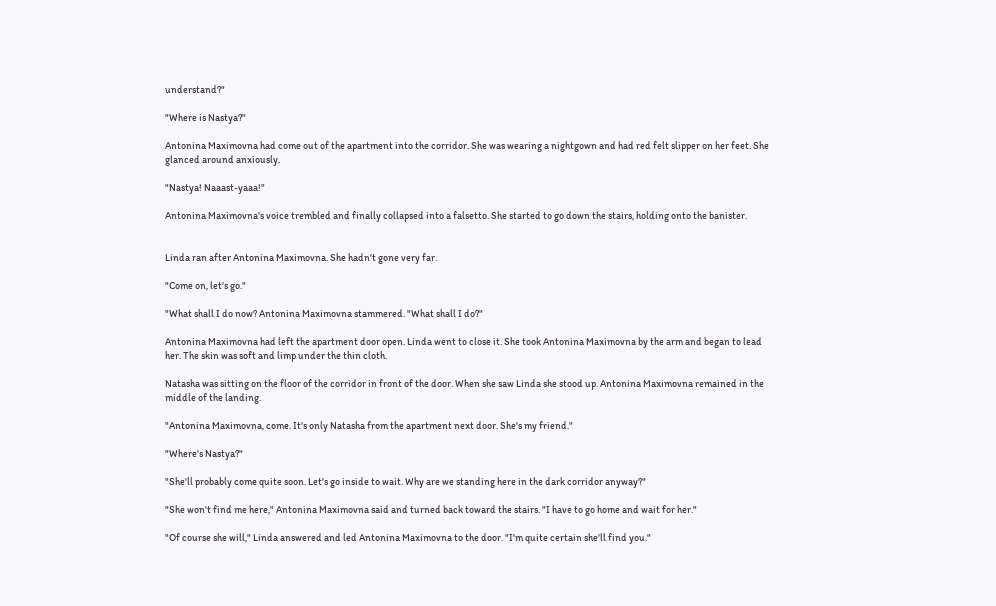understand?"

"Where is Nastya?"

Antonina Maximovna had come out of the apartment into the corridor. She was wearing a nightgown and had red felt slipper on her feet. She glanced around anxiously.

"Nastya! Naaast-yaaa!"

Antonina Maximovna's voice trembled and finally collapsed into a falsetto. She started to go down the stairs, holding onto the banister.


Linda ran after Antonina Maximovna. She hadn't gone very far.

"Come on, let's go."

"What shall I do now? Antonina Maximovna stammered. "What shall I do?"

Antonina Maximovna had left the apartment door open. Linda went to close it. She took Antonina Maximovna by the arm and began to lead her. The skin was soft and limp under the thin cloth.

Natasha was sitting on the floor of the corridor in front of the door. When she saw Linda she stood up. Antonina Maximovna remained in the middle of the landing.

"Antonina Maximovna, come. It's only Natasha from the apartment next door. She's my friend."

"Where's Nastya?"

"She'll probably come quite soon. Let's go inside to wait. Why are we standing here in the dark corridor anyway?"

"She won't find me here," Antonina Maximovna said and turned back toward the stairs. "I have to go home and wait for her."

"Of course she will," Linda answered and led Antonina Maximovna to the door. "I'm quite certain she'll find you."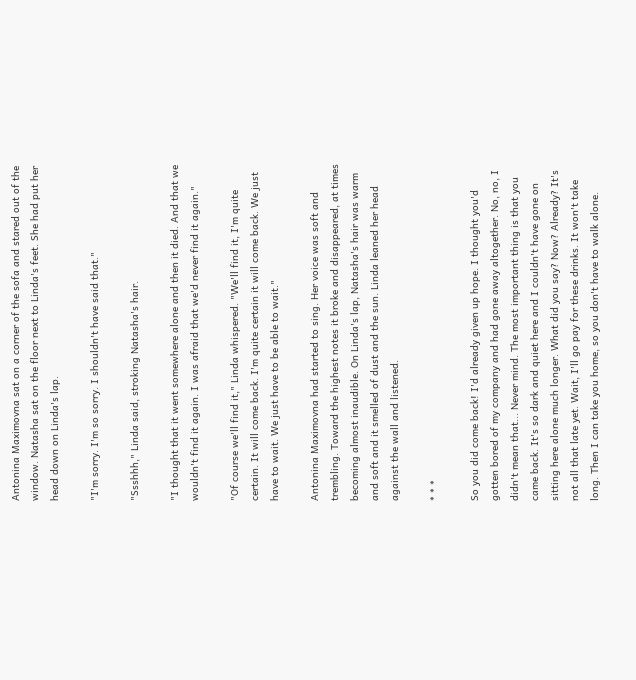Antonina Maximovna sat on a corner of the sofa and stared out of the window. Natasha sat on the floor next to Linda's feet. She had put her head down on Linda's lap.

"I'm sorry. I'm so sorry. I shouldn't have said that."

"Ssshhh," Linda said, stroking Natasha's hair.

"I thought that it went somewhere alone and then it died. And that we wouldn't find it again. I was afraid that we'd never find it again."

"Of course we'll find it," Linda whispered. "We'll find it, I'm quite certain. It will come back. I'm quite certain it will come back. We just have to wait. We just have to be able to wait."

Antonina Maximovna had started to sing. Her voice was soft and trembling. Toward the highest notes it broke and disappeared, at times becoming almost inaudible. On Linda's lap, Natasha's hair was warm and soft and it smelled of dust and the sun. Linda leaned her head against the wall and listened.

* * *

So you did come back! I'd already given up hope. I thought you'd gotten bored of my company and had gone away altogether. No, no, I didn't mean that... Never mind. The most important thing is that you came back. It's so dark and quiet here and I couldn't have gone on sitting here alone much longer. What did you say? Now? Already? It's not all that late yet. Wait, I'll go pay for these drinks. It won't take long. Then I can take you home, so you don't have to walk alone.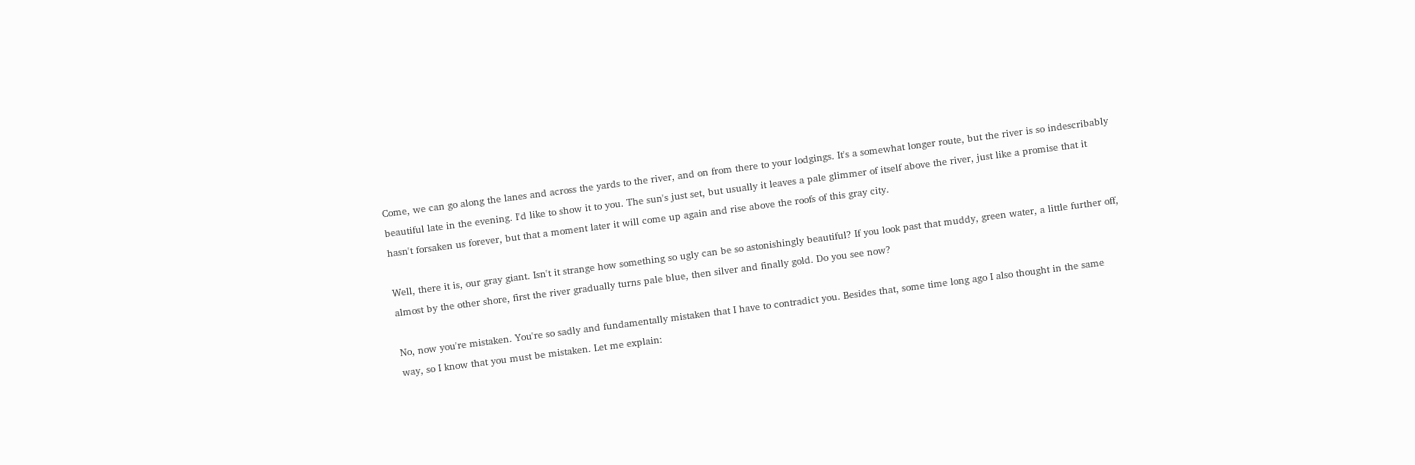Come, we can go along the lanes and across the yards to the river, and on from there to your lodgings. It's a somewhat longer route, but the river is so indescribably beautiful late in the evening. I'd like to show it to you. The sun's just set, but usually it leaves a pale glimmer of itself above the river, just like a promise that it hasn't forsaken us forever, but that a moment later it will come up again and rise above the roofs of this gray city.

Well, there it is, our gray giant. Isn't it strange how something so ugly can be so astonishingly beautiful? If you look past that muddy, green water, a little further off, almost by the other shore, first the river gradually turns pale blue, then silver and finally gold. Do you see now?

No, now you're mistaken. You're so sadly and fundamentally mistaken that I have to contradict you. Besides that, some time long ago I also thought in the same way, so I know that you must be mistaken. Let me explain: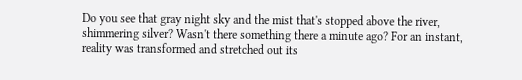Do you see that gray night sky and the mist that's stopped above the river, shimmering silver? Wasn't there something there a minute ago? For an instant, reality was transformed and stretched out its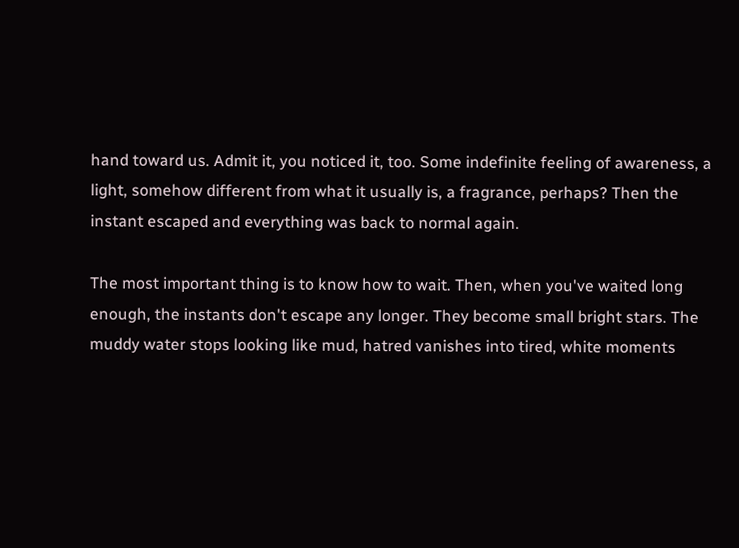hand toward us. Admit it, you noticed it, too. Some indefinite feeling of awareness, a light, somehow different from what it usually is, a fragrance, perhaps? Then the instant escaped and everything was back to normal again.

The most important thing is to know how to wait. Then, when you've waited long enough, the instants don't escape any longer. They become small bright stars. The muddy water stops looking like mud, hatred vanishes into tired, white moments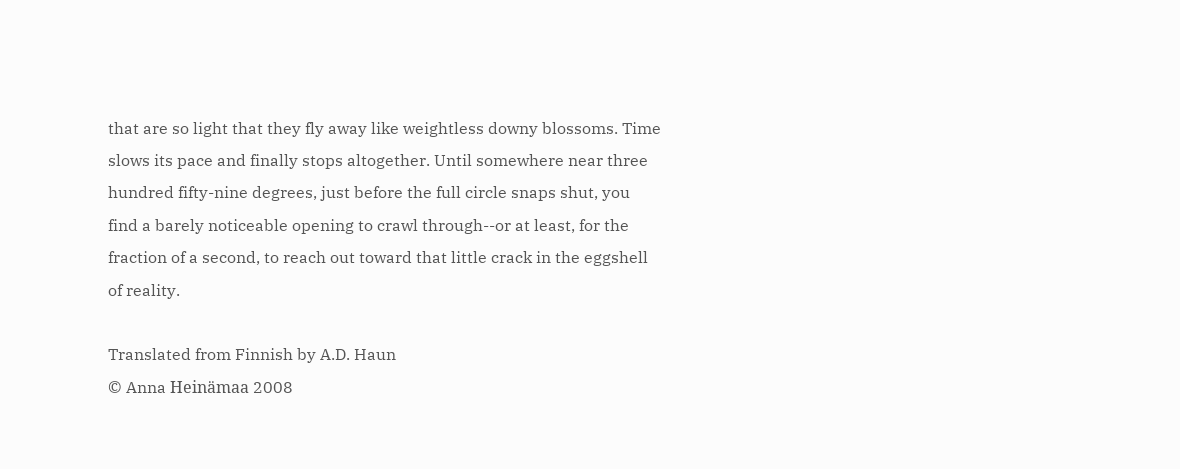that are so light that they fly away like weightless downy blossoms. Time slows its pace and finally stops altogether. Until somewhere near three hundred fifty-nine degrees, just before the full circle snaps shut, you find a barely noticeable opening to crawl through--or at least, for the fraction of a second, to reach out toward that little crack in the eggshell of reality.

Translated from Finnish by A.D. Haun
© Anna Heinämaa 2008